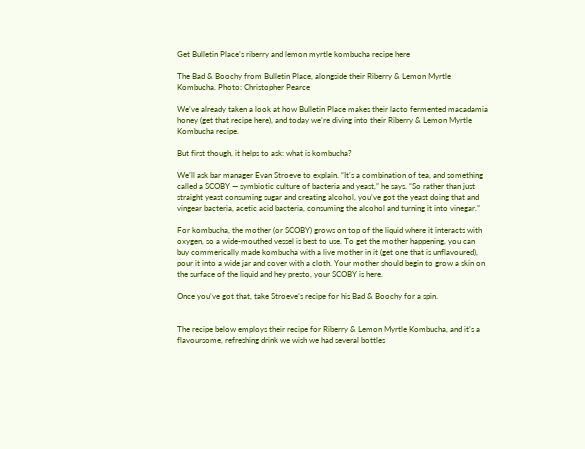Get Bulletin Place’s riberry and lemon myrtle kombucha recipe here

The Bad & Boochy from Bulletin Place, alongside their Riberry & Lemon Myrtle Kombucha. Photo: Christopher Pearce

We’ve already taken a look at how Bulletin Place makes their lacto fermented macadamia honey (get that recipe here), and today we’re diving into their Riberry & Lemon Myrtle Kombucha recipe.

But first though, it helps to ask: what is kombucha?

We’ll ask bar manager Evan Stroeve to explain. “It’s a combination of tea, and something called a SCOBY — symbiotic culture of bacteria and yeast,” he says. “So rather than just straight yeast consuming sugar and creating alcohol, you’ve got the yeast doing that and vingear bacteria, acetic acid bacteria, consuming the alcohol and turning it into vinegar.”

For kombucha, the mother (or SCOBY) grows on top of the liquid where it interacts with oxygen, so a wide-mouthed vessel is best to use. To get the mother happening, you can buy commerically made kombucha with a live mother in it (get one that is unflavoured), pour it into a wide jar and cover with a cloth. Your mother should begin to grow a skin on the surface of the liquid and hey presto, your SCOBY is here.

Once you’ve got that, take Stroeve’s recipe for his Bad & Boochy for a spin.


The recipe below employs their recipe for Riberry & Lemon Myrtle Kombucha, and it’s a flavoursome, refreshing drink we wish we had several bottles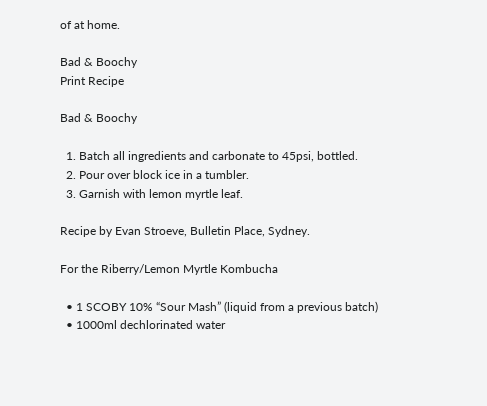of at home.

Bad & Boochy
Print Recipe

Bad & Boochy

  1. Batch all ingredients and carbonate to 45psi, bottled.
  2. Pour over block ice in a tumbler.
  3. Garnish with lemon myrtle leaf.

Recipe by Evan Stroeve, Bulletin Place, Sydney.

For the Riberry/Lemon Myrtle Kombucha

  • 1 SCOBY 10% “Sour Mash” (liquid from a previous batch)
  • 1000ml dechlorinated water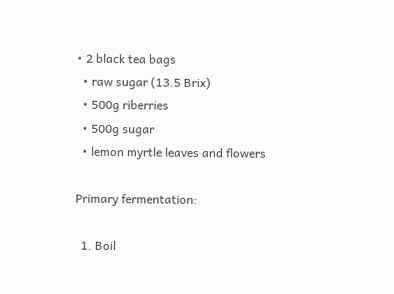• 2 black tea bags
  • raw sugar (13.5 Brix)
  • 500g riberries
  • 500g sugar
  • lemon myrtle leaves and flowers

Primary fermentation:

  1. Boil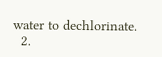water to dechlorinate.
  2.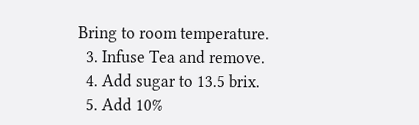Bring to room temperature.
  3. Infuse Tea and remove.
  4. Add sugar to 13.5 brix.
  5. Add 10%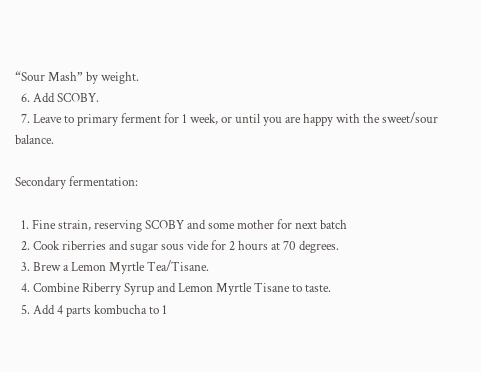“Sour Mash” by weight.
  6. Add SCOBY.
  7. Leave to primary ferment for 1 week, or until you are happy with the sweet/sour balance.

Secondary fermentation:

  1. Fine strain, reserving SCOBY and some mother for next batch
  2. Cook riberries and sugar sous vide for 2 hours at 70 degrees.
  3. Brew a Lemon Myrtle Tea/Tisane.
  4. Combine Riberry Syrup and Lemon Myrtle Tisane to taste.
  5. Add 4 parts kombucha to 1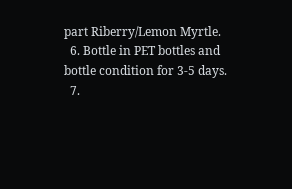part Riberry/Lemon Myrtle.
  6. Bottle in PET bottles and bottle condition for 3-5 days.
  7.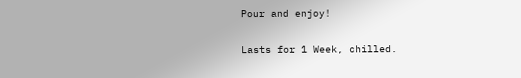Pour and enjoy!

Lasts for 1 Week, chilled.